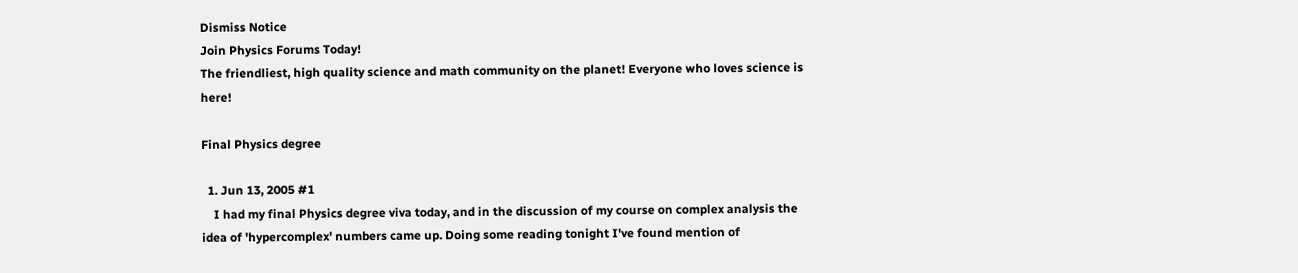Dismiss Notice
Join Physics Forums Today!
The friendliest, high quality science and math community on the planet! Everyone who loves science is here!

Final Physics degree

  1. Jun 13, 2005 #1
    I had my final Physics degree viva today, and in the discussion of my course on complex analysis the idea of 'hypercomplex' numbers came up. Doing some reading tonight I've found mention of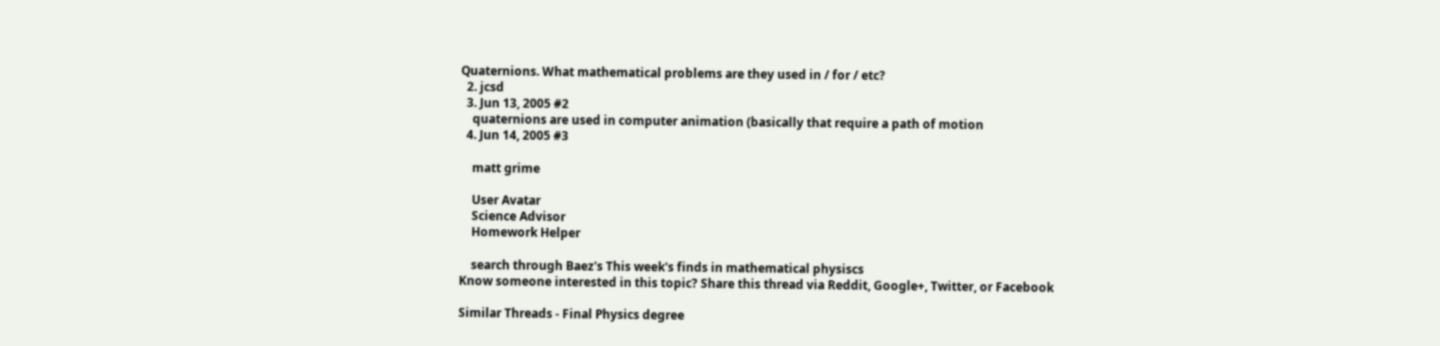Quaternions. What mathematical problems are they used in / for / etc?
  2. jcsd
  3. Jun 13, 2005 #2
    quaternions are used in computer animation (basically that require a path of motion
  4. Jun 14, 2005 #3

    matt grime

    User Avatar
    Science Advisor
    Homework Helper

    search through Baez's This week's finds in mathematical physiscs
Know someone interested in this topic? Share this thread via Reddit, Google+, Twitter, or Facebook

Similar Threads - Final Physics degree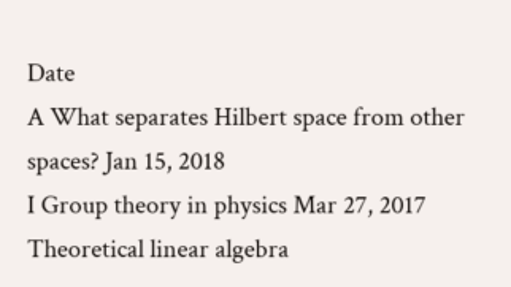Date
A What separates Hilbert space from other spaces? Jan 15, 2018
I Group theory in physics Mar 27, 2017
Theoretical linear algebra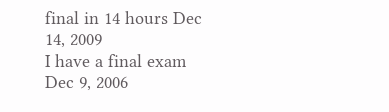final in 14 hours Dec 14, 2009
I have a final exam Dec 9, 2006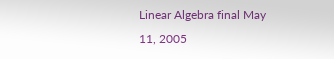Linear Algebra final May 11, 2005